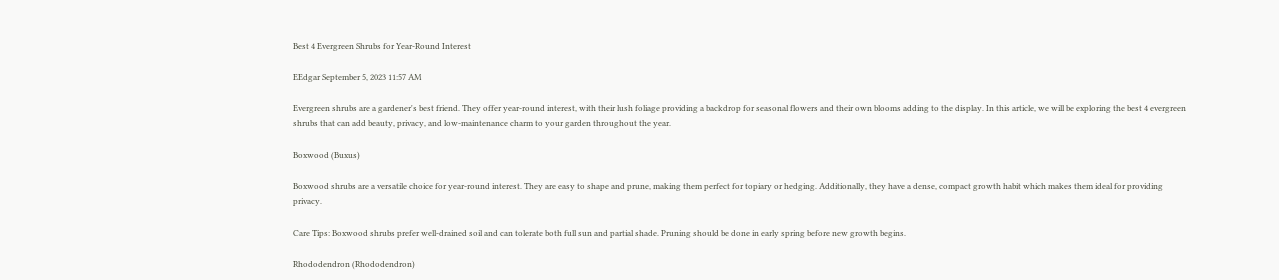Best 4 Evergreen Shrubs for Year-Round Interest

EEdgar September 5, 2023 11:57 AM

Evergreen shrubs are a gardener's best friend. They offer year-round interest, with their lush foliage providing a backdrop for seasonal flowers and their own blooms adding to the display. In this article, we will be exploring the best 4 evergreen shrubs that can add beauty, privacy, and low-maintenance charm to your garden throughout the year.

Boxwood (Buxus)

Boxwood shrubs are a versatile choice for year-round interest. They are easy to shape and prune, making them perfect for topiary or hedging. Additionally, they have a dense, compact growth habit which makes them ideal for providing privacy.

Care Tips: Boxwood shrubs prefer well-drained soil and can tolerate both full sun and partial shade. Pruning should be done in early spring before new growth begins.

Rhododendron (Rhododendron)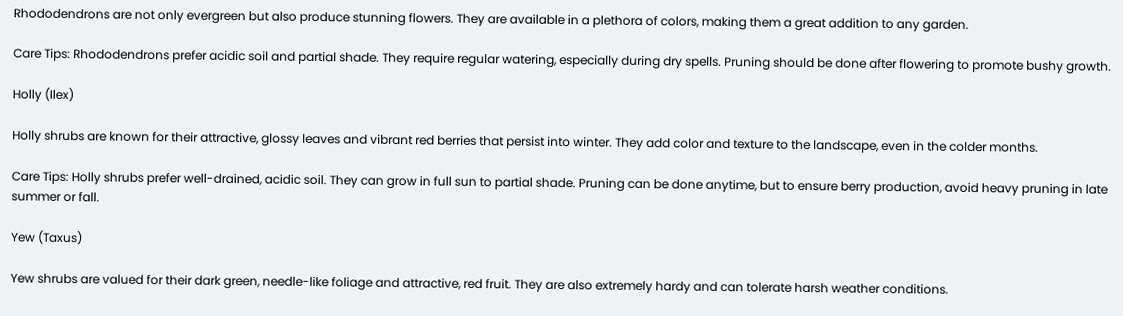Rhododendrons are not only evergreen but also produce stunning flowers. They are available in a plethora of colors, making them a great addition to any garden.

Care Tips: Rhododendrons prefer acidic soil and partial shade. They require regular watering, especially during dry spells. Pruning should be done after flowering to promote bushy growth.

Holly (Ilex)

Holly shrubs are known for their attractive, glossy leaves and vibrant red berries that persist into winter. They add color and texture to the landscape, even in the colder months.

Care Tips: Holly shrubs prefer well-drained, acidic soil. They can grow in full sun to partial shade. Pruning can be done anytime, but to ensure berry production, avoid heavy pruning in late summer or fall.

Yew (Taxus)

Yew shrubs are valued for their dark green, needle-like foliage and attractive, red fruit. They are also extremely hardy and can tolerate harsh weather conditions.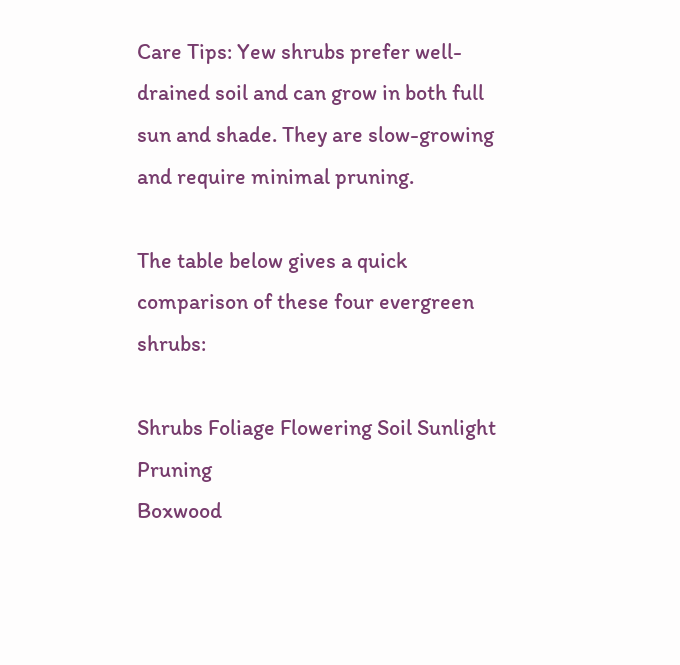Care Tips: Yew shrubs prefer well-drained soil and can grow in both full sun and shade. They are slow-growing and require minimal pruning.

The table below gives a quick comparison of these four evergreen shrubs:

Shrubs Foliage Flowering Soil Sunlight Pruning
Boxwood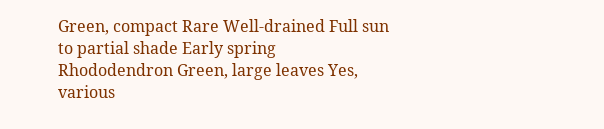Green, compact Rare Well-drained Full sun to partial shade Early spring
Rhododendron Green, large leaves Yes, various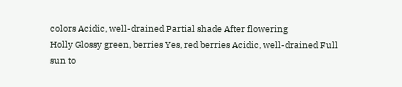colors Acidic, well-drained Partial shade After flowering
Holly Glossy green, berries Yes, red berries Acidic, well-drained Full sun to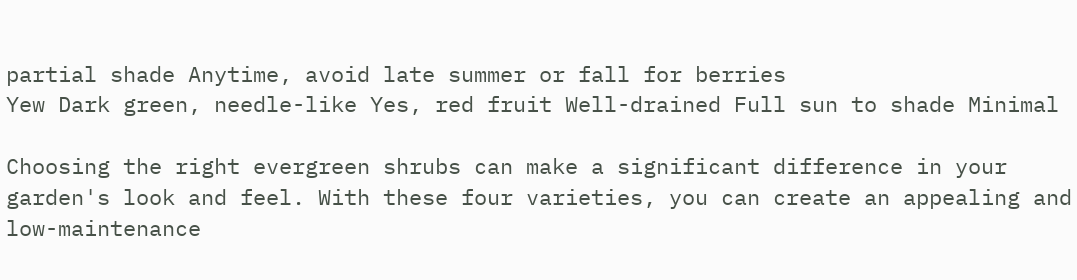partial shade Anytime, avoid late summer or fall for berries
Yew Dark green, needle-like Yes, red fruit Well-drained Full sun to shade Minimal

Choosing the right evergreen shrubs can make a significant difference in your garden's look and feel. With these four varieties, you can create an appealing and low-maintenance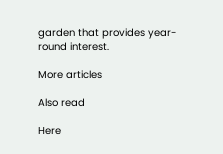garden that provides year-round interest.

More articles

Also read

Here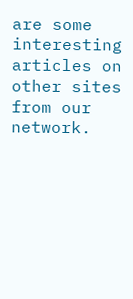are some interesting articles on other sites from our network.